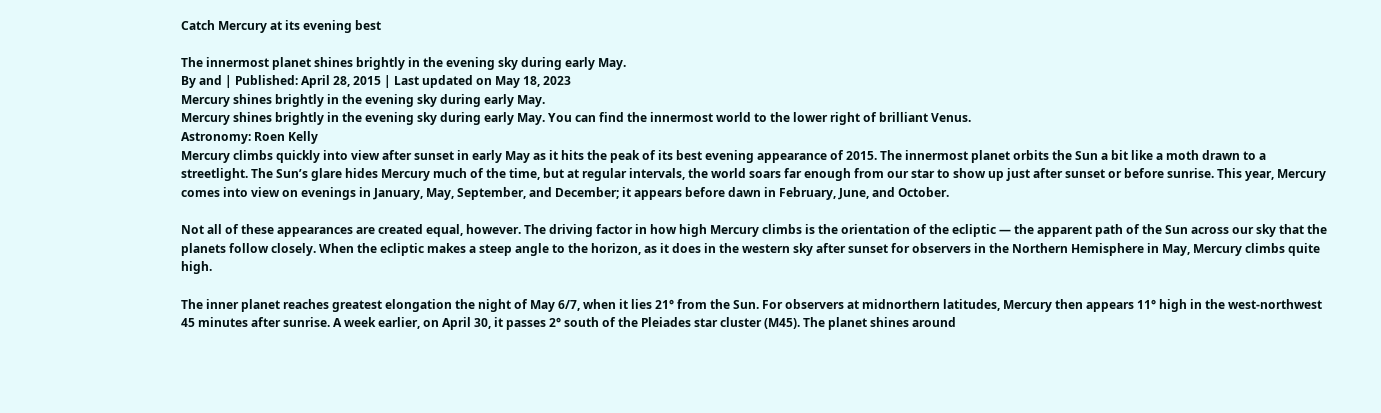Catch Mercury at its evening best

The innermost planet shines brightly in the evening sky during early May.
By and | Published: April 28, 2015 | Last updated on May 18, 2023
Mercury shines brightly in the evening sky during early May.
Mercury shines brightly in the evening sky during early May. You can find the innermost world to the lower right of brilliant Venus.
Astronomy: Roen Kelly
Mercury climbs quickly into view after sunset in early May as it hits the peak of its best evening appearance of 2015. The innermost planet orbits the Sun a bit like a moth drawn to a streetlight. The Sun’s glare hides Mercury much of the time, but at regular intervals, the world soars far enough from our star to show up just after sunset or before sunrise. This year, Mercury comes into view on evenings in January, May, September, and December; it appears before dawn in February, June, and October.

Not all of these appearances are created equal, however. The driving factor in how high Mercury climbs is the orientation of the ecliptic — the apparent path of the Sun across our sky that the planets follow closely. When the ecliptic makes a steep angle to the horizon, as it does in the western sky after sunset for observers in the Northern Hemisphere in May, Mercury climbs quite high.

The inner planet reaches greatest elongation the night of May 6/7, when it lies 21° from the Sun. For observers at midnorthern latitudes, Mercury then appears 11° high in the west-northwest 45 minutes after sunrise. A week earlier, on April 30, it passes 2° south of the Pleiades star cluster (M45). The planet shines around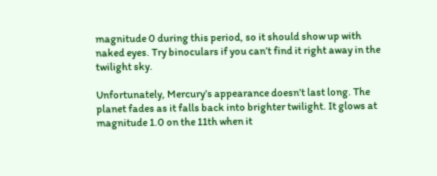magnitude 0 during this period, so it should show up with naked eyes. Try binoculars if you can’t find it right away in the twilight sky.

Unfortunately, Mercury’s appearance doesn’t last long. The planet fades as it falls back into brighter twilight. It glows at magnitude 1.0 on the 11th when it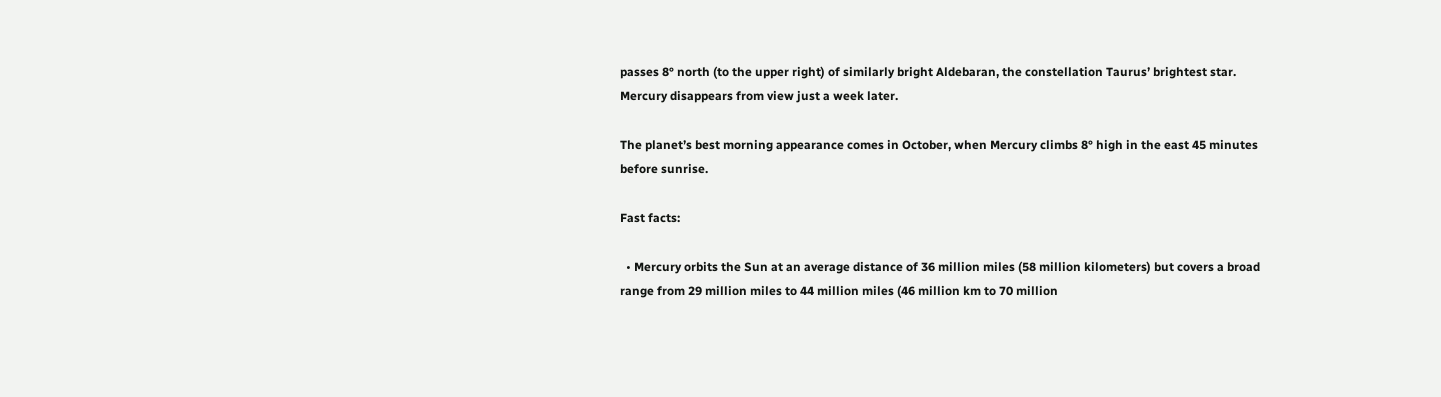passes 8° north (to the upper right) of similarly bright Aldebaran, the constellation Taurus’ brightest star. Mercury disappears from view just a week later.

The planet’s best morning appearance comes in October, when Mercury climbs 8° high in the east 45 minutes before sunrise.

Fast facts:

  • Mercury orbits the Sun at an average distance of 36 million miles (58 million kilometers) but covers a broad range from 29 million miles to 44 million miles (46 million km to 70 million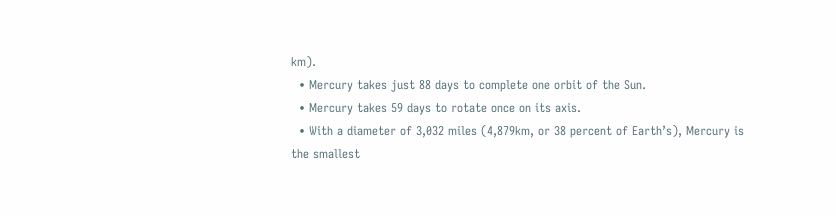km).
  • Mercury takes just 88 days to complete one orbit of the Sun.
  • Mercury takes 59 days to rotate once on its axis.
  • With a diameter of 3,032 miles (4,879km, or 38 percent of Earth’s), Mercury is the smallest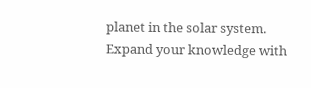planet in the solar system.
Expand your knowledge with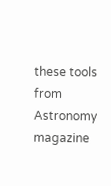these tools from Astronomy magazine